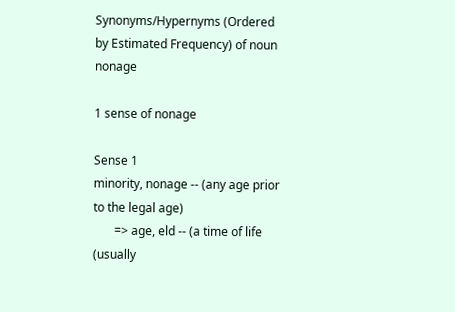Synonyms/Hypernyms (Ordered by Estimated Frequency) of noun nonage

1 sense of nonage

Sense 1
minority, nonage -- (any age prior to the legal age)
       => age, eld -- (a time of life (usually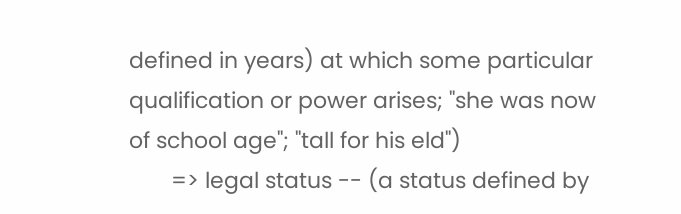defined in years) at which some particular qualification or power arises; "she was now of school age"; "tall for his eld")
       => legal status -- (a status defined by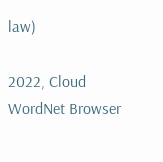law)

2022, Cloud WordNet Browser